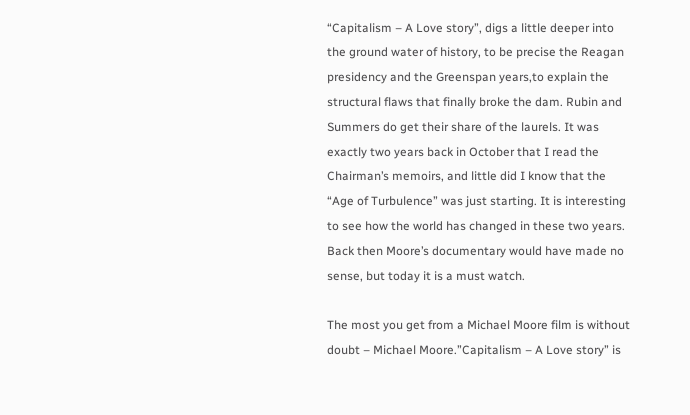“Capitalism – A Love story”, digs a little deeper into the ground water of history, to be precise the Reagan presidency and the Greenspan years,to explain the structural flaws that finally broke the dam. Rubin and Summers do get their share of the laurels. It was exactly two years back in October that I read the Chairman’s memoirs, and little did I know that the “Age of Turbulence” was just starting. It is interesting to see how the world has changed in these two years. Back then Moore’s documentary would have made no sense, but today it is a must watch.

The most you get from a Michael Moore film is without doubt – Michael Moore.”Capitalism – A Love story” is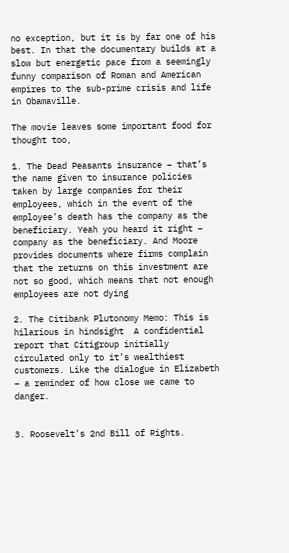no exception, but it is by far one of his best. In that the documentary builds at a slow but energetic pace from a seemingly funny comparison of Roman and American empires to the sub-prime crisis and life in Obamaville.

The movie leaves some important food for thought too,

1. The Dead Peasants insurance – that’s the name given to insurance policies taken by large companies for their employees, which in the event of the employee’s death has the company as the beneficiary. Yeah you heard it right – company as the beneficiary. And Moore provides documents where firms complain that the returns on this investment are not so good, which means that not enough employees are not dying

2. The Citibank Plutonomy Memo: This is hilarious in hindsight  A confidential report that Citigroup initially circulated only to it’s wealthiest customers. Like the dialogue in Elizabeth – a reminder of how close we came to danger.


3. Roosevelt’s 2nd Bill of Rights.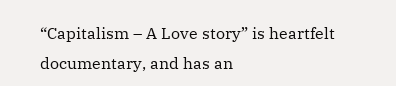“Capitalism – A Love story” is heartfelt documentary, and has an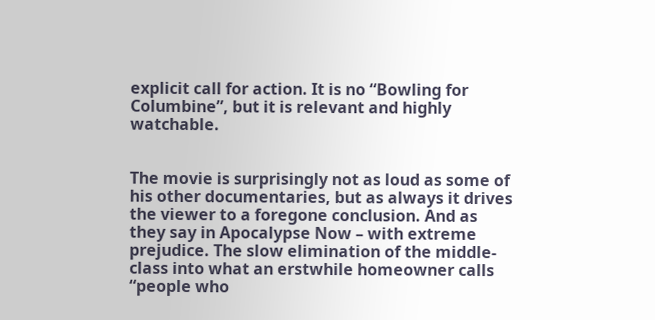explicit call for action. It is no “Bowling for Columbine”, but it is relevant and highly watchable.


The movie is surprisingly not as loud as some of his other documentaries, but as always it drives the viewer to a foregone conclusion. And as they say in Apocalypse Now – with extreme prejudice. The slow elimination of the middle-class into what an erstwhile homeowner calls “people who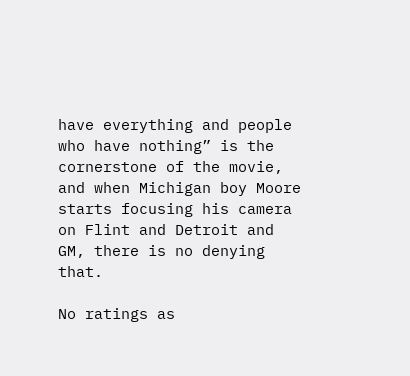have everything and people who have nothing” is the cornerstone of the movie, and when Michigan boy Moore starts focusing his camera on Flint and Detroit and GM, there is no denying that.

No ratings as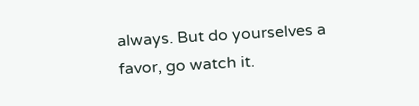always. But do yourselves a favor, go watch it.